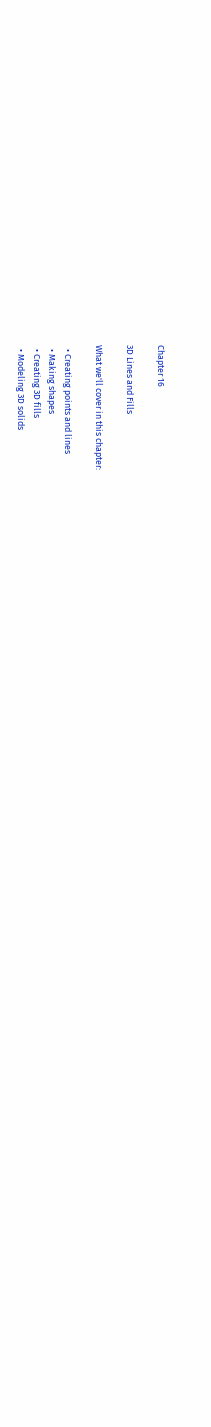Chapter 16

3D Lines and Fills

What we'll cover in this chapter:

  • Creating points and lines
  • Making shapes
  • Creating 3D fills
  • Modeling 3D solids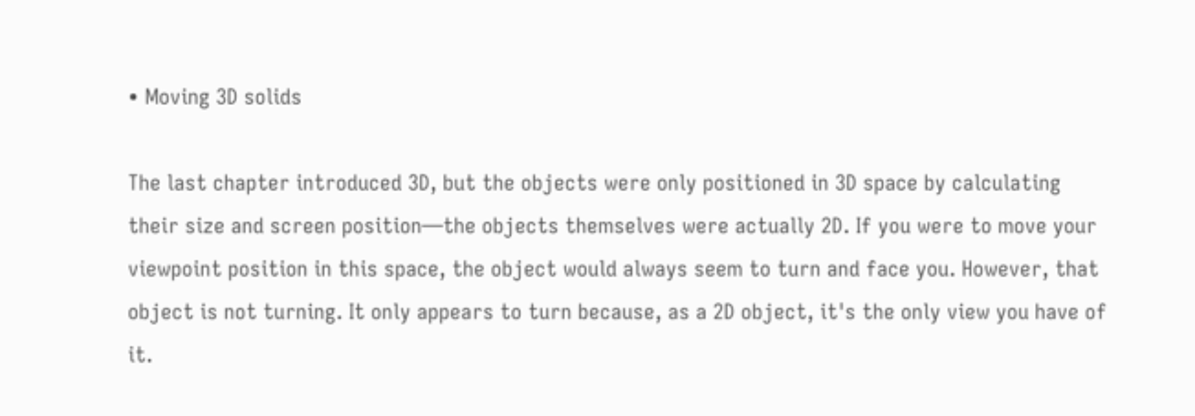• Moving 3D solids

The last chapter introduced 3D, but the objects were only positioned in 3D space by calculating their size and screen position—the objects themselves were actually 2D. If you were to move your viewpoint position in this space, the object would always seem to turn and face you. However, that object is not turning. It only appears to turn because, as a 2D object, it's the only view you have of it.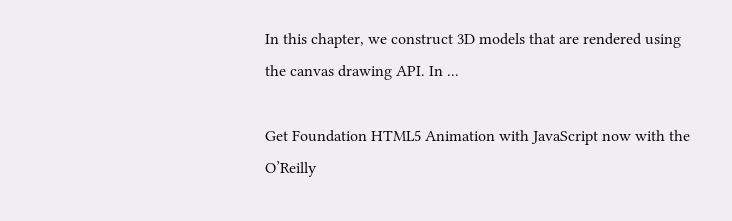In this chapter, we construct 3D models that are rendered using the canvas drawing API. In ...

Get Foundation HTML5 Animation with JavaScript now with the O’Reilly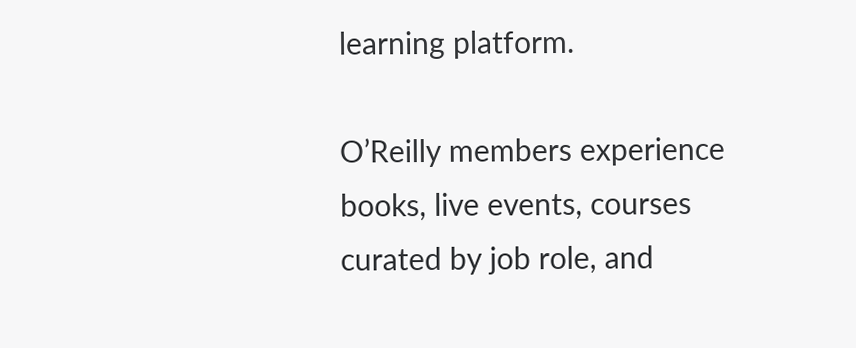learning platform.

O’Reilly members experience books, live events, courses curated by job role, and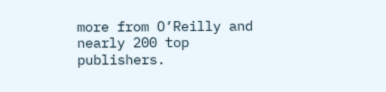more from O’Reilly and nearly 200 top publishers.